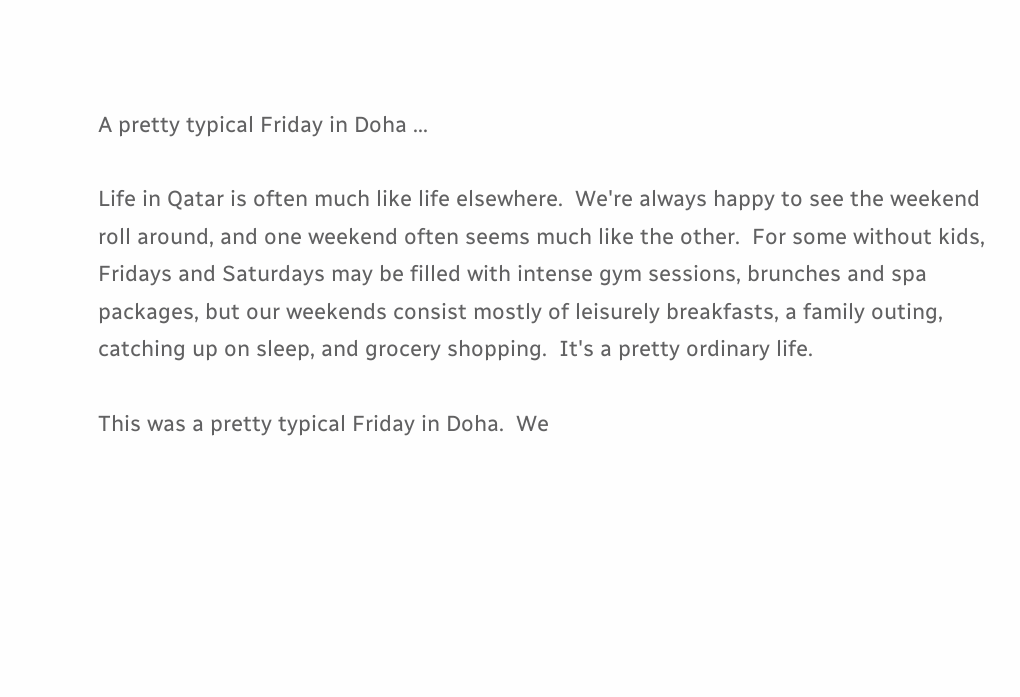A pretty typical Friday in Doha ...

Life in Qatar is often much like life elsewhere.  We're always happy to see the weekend roll around, and one weekend often seems much like the other.  For some without kids, Fridays and Saturdays may be filled with intense gym sessions, brunches and spa packages, but our weekends consist mostly of leisurely breakfasts, a family outing, catching up on sleep, and grocery shopping.  It's a pretty ordinary life.

This was a pretty typical Friday in Doha.  We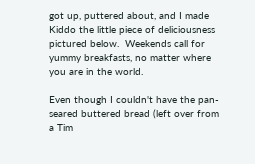got up, puttered about, and I made Kiddo the little piece of deliciousness pictured below.  Weekends call for yummy breakfasts, no matter where you are in the world.

Even though I couldn't have the pan-seared buttered bread (left over from a Tim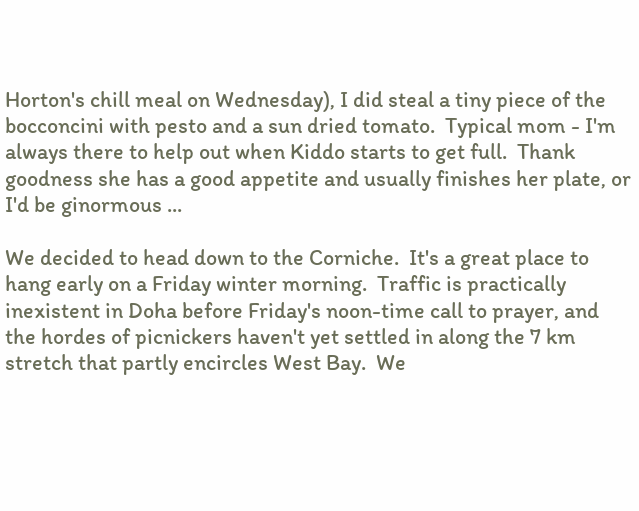Horton's chill meal on Wednesday), I did steal a tiny piece of the bocconcini with pesto and a sun dried tomato.  Typical mom - I'm always there to help out when Kiddo starts to get full.  Thank goodness she has a good appetite and usually finishes her plate, or I'd be ginormous ...

We decided to head down to the Corniche.  It's a great place to hang early on a Friday winter morning.  Traffic is practically inexistent in Doha before Friday's noon-time call to prayer, and the hordes of picnickers haven't yet settled in along the 7 km stretch that partly encircles West Bay.  We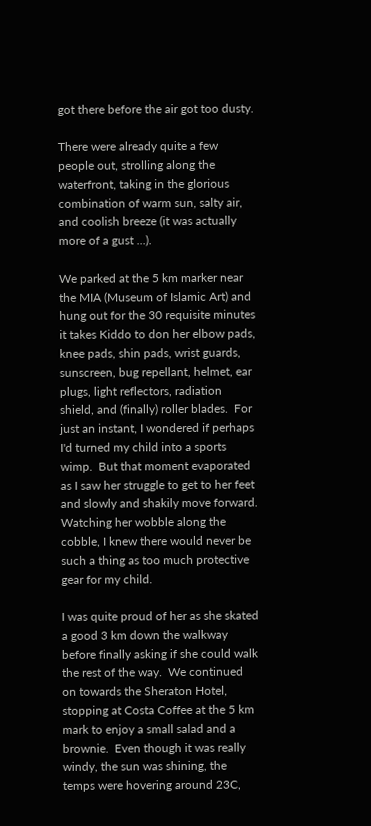got there before the air got too dusty.

There were already quite a few people out, strolling along the waterfront, taking in the glorious combination of warm sun, salty air, and coolish breeze (it was actually more of a gust ...).

We parked at the 5 km marker near the MIA (Museum of Islamic Art) and hung out for the 30 requisite minutes it takes Kiddo to don her elbow pads, knee pads, shin pads, wrist guards, sunscreen, bug repellant, helmet, ear plugs, light reflectors, radiation shield, and (finally) roller blades.  For just an instant, I wondered if perhaps I'd turned my child into a sports wimp.  But that moment evaporated as I saw her struggle to get to her feet and slowly and shakily move forward.  Watching her wobble along the cobble, I knew there would never be such a thing as too much protective gear for my child.

I was quite proud of her as she skated a good 3 km down the walkway before finally asking if she could walk the rest of the way.  We continued on towards the Sheraton Hotel, stopping at Costa Coffee at the 5 km mark to enjoy a small salad and a brownie.  Even though it was really windy, the sun was shining, the temps were hovering around 23C,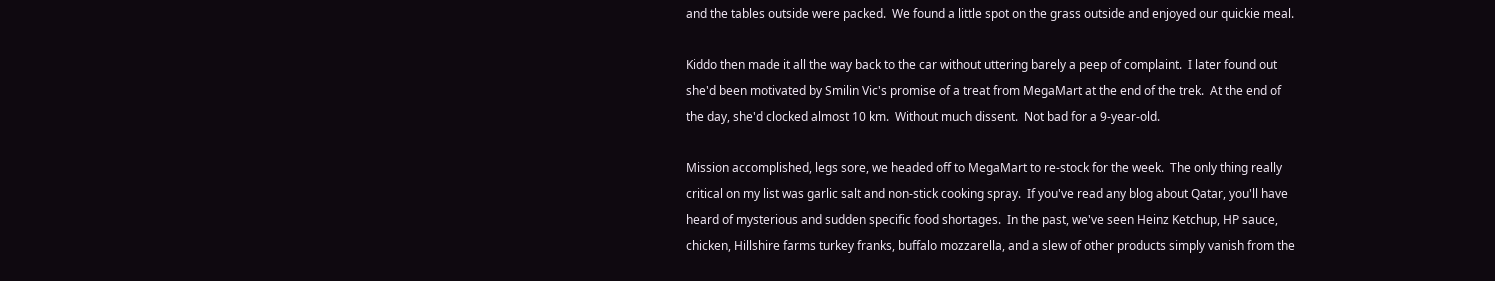and the tables outside were packed.  We found a little spot on the grass outside and enjoyed our quickie meal.

Kiddo then made it all the way back to the car without uttering barely a peep of complaint.  I later found out she'd been motivated by Smilin Vic's promise of a treat from MegaMart at the end of the trek.  At the end of the day, she'd clocked almost 10 km.  Without much dissent.  Not bad for a 9-year-old.

Mission accomplished, legs sore, we headed off to MegaMart to re-stock for the week.  The only thing really critical on my list was garlic salt and non-stick cooking spray.  If you've read any blog about Qatar, you'll have heard of mysterious and sudden specific food shortages.  In the past, we've seen Heinz Ketchup, HP sauce, chicken, Hillshire farms turkey franks, buffalo mozzarella, and a slew of other products simply vanish from the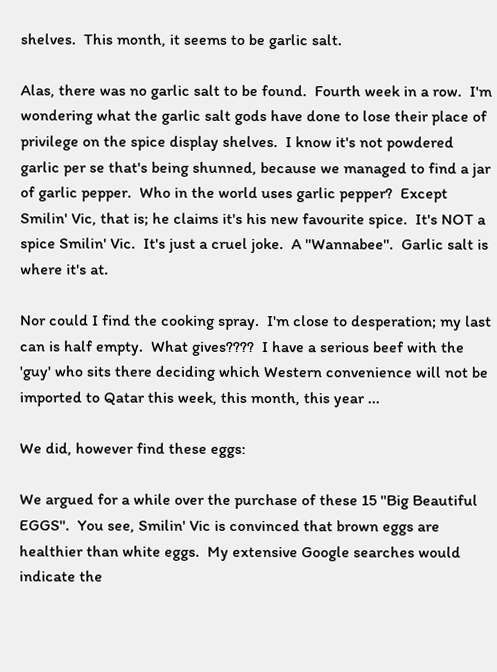shelves.  This month, it seems to be garlic salt.

Alas, there was no garlic salt to be found.  Fourth week in a row.  I'm wondering what the garlic salt gods have done to lose their place of privilege on the spice display shelves.  I know it's not powdered garlic per se that's being shunned, because we managed to find a jar of garlic pepper.  Who in the world uses garlic pepper?  Except Smilin' Vic, that is; he claims it's his new favourite spice.  It's NOT a spice Smilin' Vic.  It's just a cruel joke.  A ''Wannabee''.  Garlic salt is where it's at.

Nor could I find the cooking spray.  I'm close to desperation; my last can is half empty.  What gives????  I have a serious beef with the 'guy' who sits there deciding which Western convenience will not be imported to Qatar this week, this month, this year ...

We did, however find these eggs:

We argued for a while over the purchase of these 15 ''Big Beautiful EGGS''.  You see, Smilin' Vic is convinced that brown eggs are healthier than white eggs.  My extensive Google searches would indicate the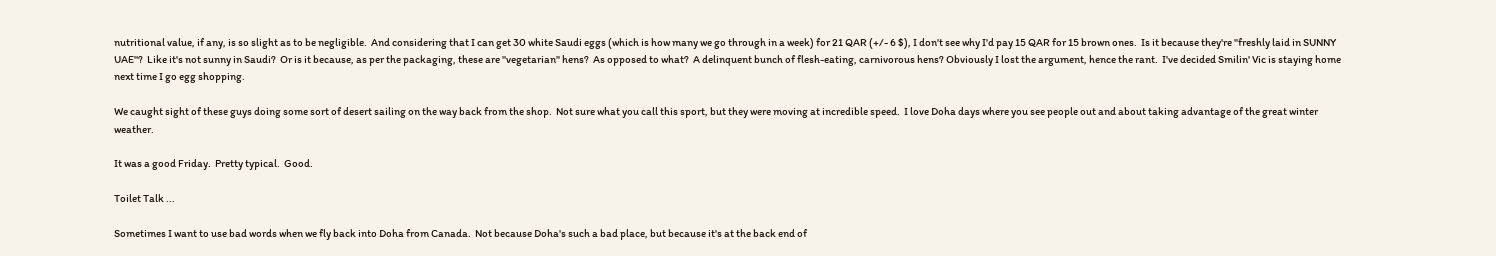nutritional value, if any, is so slight as to be negligible.  And considering that I can get 30 white Saudi eggs (which is how many we go through in a week) for 21 QAR (+/- 6 $), I don't see why I'd pay 15 QAR for 15 brown ones.  Is it because they're ''freshly laid in SUNNY UAE''?  Like it's not sunny in Saudi?  Or is it because, as per the packaging, these are ''vegetarian'' hens?  As opposed to what?  A delinquent bunch of flesh-eating, carnivorous hens? Obviously I lost the argument, hence the rant.  I've decided Smilin' Vic is staying home next time I go egg shopping.

We caught sight of these guys doing some sort of desert sailing on the way back from the shop.  Not sure what you call this sport, but they were moving at incredible speed.  I love Doha days where you see people out and about taking advantage of the great winter weather.

It was a good Friday.  Pretty typical.  Good.

Toilet Talk ...

Sometimes I want to use bad words when we fly back into Doha from Canada.  Not because Doha's such a bad place, but because it's at the back end of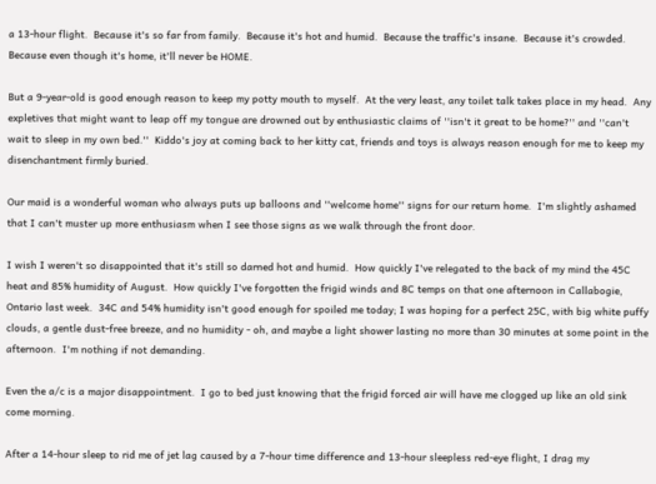a 13-hour flight.  Because it's so far from family.  Because it's hot and humid.  Because the traffic's insane.  Because it's crowded.  Because even though it's home, it'll never be HOME.

But a 9-year-old is good enough reason to keep my potty mouth to myself.  At the very least, any toilet talk takes place in my head.  Any expletives that might want to leap off my tongue are drowned out by enthusiastic claims of ''isn't it great to be home?'' and ''can't wait to sleep in my own bed.''  Kiddo's joy at coming back to her kitty cat, friends and toys is always reason enough for me to keep my disenchantment firmly buried.

Our maid is a wonderful woman who always puts up balloons and ''welcome home'' signs for our return home.  I'm slightly ashamed that I can't muster up more enthusiasm when I see those signs as we walk through the front door.

I wish I weren't so disappointed that it's still so darned hot and humid.  How quickly I've relegated to the back of my mind the 45C heat and 85% humidity of August.  How quickly I've forgotten the frigid winds and 8C temps on that one afternoon in Callabogie, Ontario last week.  34C and 54% humidity isn't good enough for spoiled me today; I was hoping for a perfect 25C, with big white puffy clouds, a gentle dust-free breeze, and no humidity - oh, and maybe a light shower lasting no more than 30 minutes at some point in the afternoon.  I'm nothing if not demanding.

Even the a/c is a major disappointment.  I go to bed just knowing that the frigid forced air will have me clogged up like an old sink come morning.

After a 14-hour sleep to rid me of jet lag caused by a 7-hour time difference and 13-hour sleepless red-eye flight, I drag my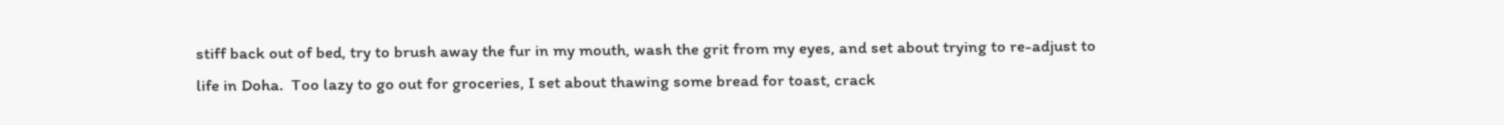stiff back out of bed, try to brush away the fur in my mouth, wash the grit from my eyes, and set about trying to re-adjust to life in Doha.  Too lazy to go out for groceries, I set about thawing some bread for toast, crack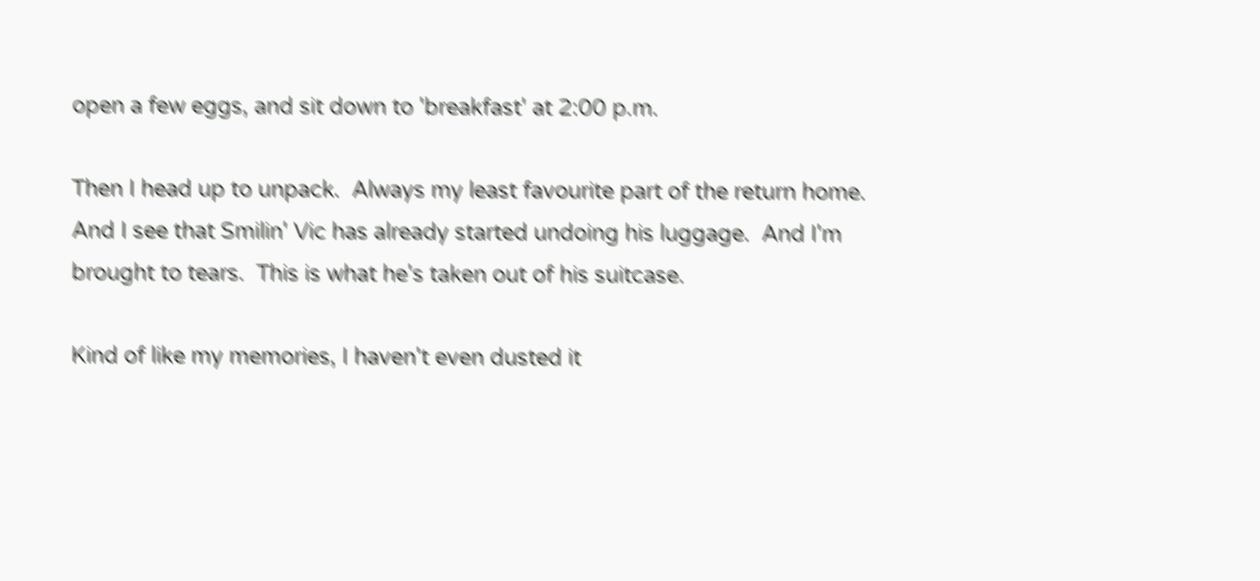open a few eggs, and sit down to 'breakfast' at 2:00 p.m.

Then I head up to unpack.  Always my least favourite part of the return home.  And I see that Smilin' Vic has already started undoing his luggage.  And I'm brought to tears.  This is what he's taken out of his suitcase.

Kind of like my memories, I haven't even dusted it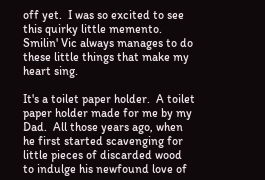off yet.  I was so excited to see this quirky little memento.  Smilin' Vic always manages to do these little things that make my heart sing.

It's a toilet paper holder.  A toilet paper holder made for me by my Dad.  All those years ago, when he first started scavenging for little pieces of discarded wood to indulge his newfound love of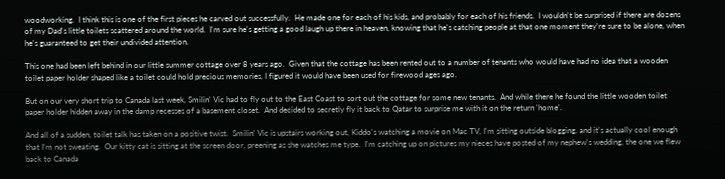woodworking.  I think this is one of the first pieces he carved out successfully.  He made one for each of his kids, and probably for each of his friends.  I wouldn't be surprised if there are dozens of my Dad's little toilets scattered around the world.  I'm sure he's getting a good laugh up there in heaven, knowing that he's catching people at that one moment they're sure to be alone, when he's guaranteed to get their undivided attention.

This one had been left behind in our little summer cottage over 8 years ago.  Given that the cottage has been rented out to a number of tenants who would have had no idea that a wooden toilet paper holder shaped like a toilet could hold precious memories, I figured it would have been used for firewood ages ago.

But on our very short trip to Canada last week, Smilin' Vic had to fly out to the East Coast to sort out the cottage for some new tenants.  And while there he found the little wooden toilet paper holder hidden away in the damp recesses of a basement closet.  And decided to secretly fly it back to Qatar to surprise me with it on the return 'home'.

And all of a sudden, toilet talk has taken on a positive twist.  Smilin' Vic is upstairs working out, Kiddo's watching a movie on Mac TV, I'm sitting outside blogging, and it's actually cool enough that I'm not sweating.  Our kitty cat is sitting at the screen door, preening as she watches me type.  I'm catching up on pictures my nieces have posted of my nephew's wedding, the one we flew back to Canada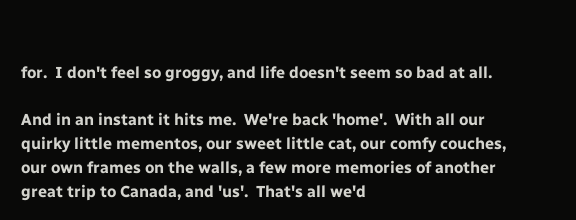for.  I don't feel so groggy, and life doesn't seem so bad at all.

And in an instant it hits me.  We're back 'home'.  With all our quirky little mementos, our sweet little cat, our comfy couches, our own frames on the walls, a few more memories of another great trip to Canada, and 'us'.  That's all we'd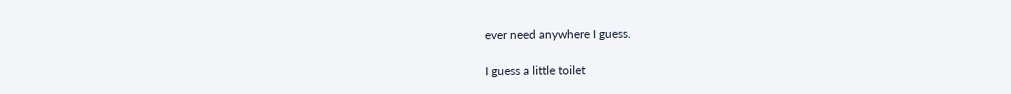ever need anywhere I guess.

I guess a little toilet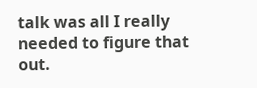talk was all I really needed to figure that out.